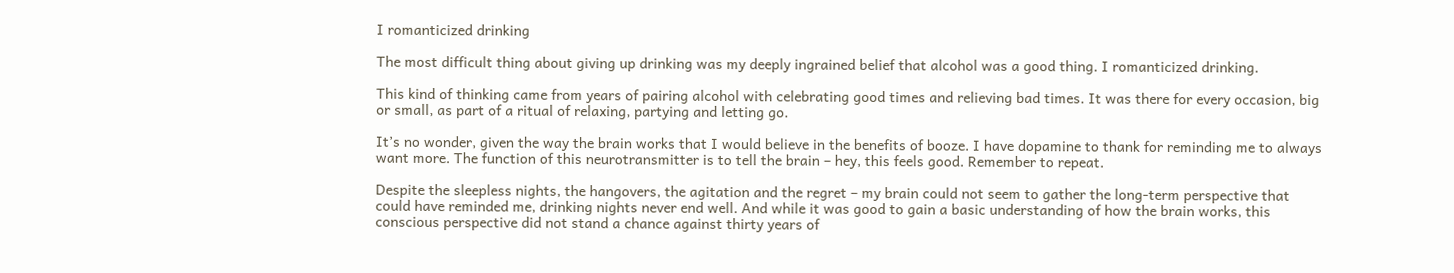I romanticized drinking

The most difficult thing about giving up drinking was my deeply ingrained belief that alcohol was a good thing. I romanticized drinking.

This kind of thinking came from years of pairing alcohol with celebrating good times and relieving bad times. It was there for every occasion, big or small, as part of a ritual of relaxing, partying and letting go.

It’s no wonder, given the way the brain works that I would believe in the benefits of booze. I have dopamine to thank for reminding me to always want more. The function of this neurotransmitter is to tell the brain – hey, this feels good. Remember to repeat.

Despite the sleepless nights, the hangovers, the agitation and the regret – my brain could not seem to gather the long-term perspective that could have reminded me, drinking nights never end well. And while it was good to gain a basic understanding of how the brain works, this conscious perspective did not stand a chance against thirty years of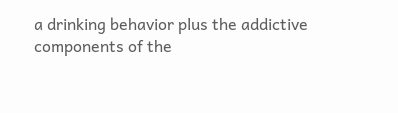a drinking behavior plus the addictive components of the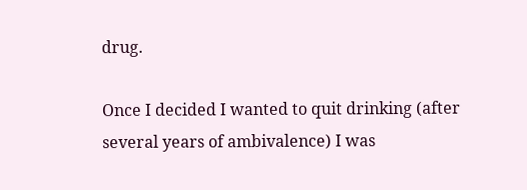drug.

Once I decided I wanted to quit drinking (after several years of ambivalence) I was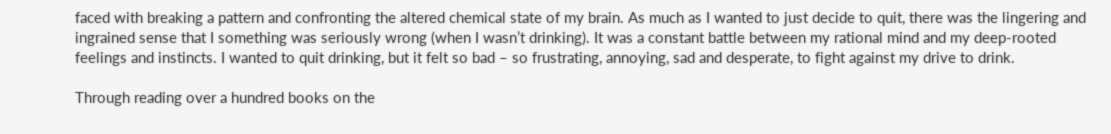faced with breaking a pattern and confronting the altered chemical state of my brain. As much as I wanted to just decide to quit, there was the lingering and ingrained sense that I something was seriously wrong (when I wasn’t drinking). It was a constant battle between my rational mind and my deep-rooted feelings and instincts. I wanted to quit drinking, but it felt so bad – so frustrating, annoying, sad and desperate, to fight against my drive to drink.

Through reading over a hundred books on the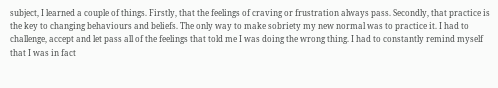subject, I learned a couple of things. Firstly, that the feelings of craving or frustration always pass. Secondly, that practice is the key to changing behaviours and beliefs. The only way to make sobriety my new normal was to practice it. I had to challenge, accept and let pass all of the feelings that told me I was doing the wrong thing. I had to constantly remind myself that I was in fact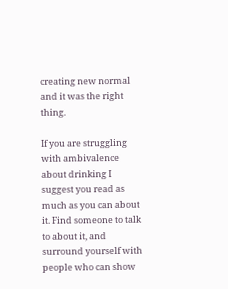creating new normal and it was the right thing.

If you are struggling with ambivalence about drinking I suggest you read as much as you can about it. Find someone to talk to about it, and surround yourself with people who can show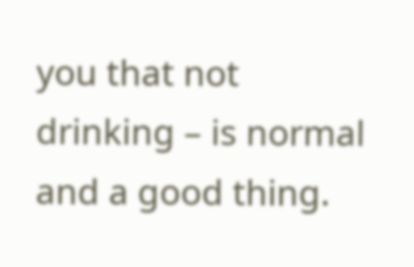you that not drinking – is normal and a good thing.